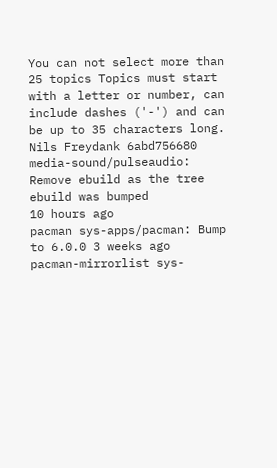You can not select more than 25 topics Topics must start with a letter or number, can include dashes ('-') and can be up to 35 characters long.
Nils Freydank 6abd756680
media-sound/pulseaudio: Remove ebuild as the tree ebuild was bumped
10 hours ago
pacman sys-apps/pacman: Bump to 6.0.0 3 weeks ago
pacman-mirrorlist sys-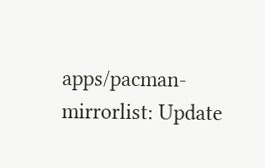apps/pacman-mirrorlist: Update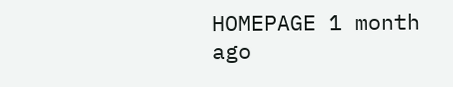HOMEPAGE 1 month ago